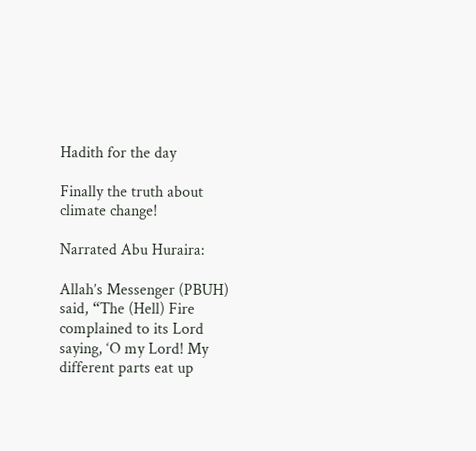Hadith for the day

Finally the truth about climate change!

Narrated Abu Huraira:

Allah’s Messenger (PBUH) said, “The (Hell) Fire complained to its Lord saying, ‘O my Lord! My different parts eat up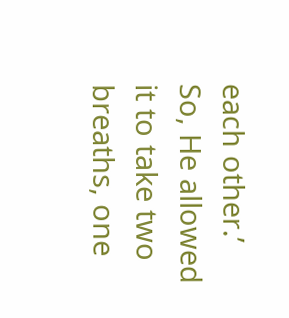each other.’ So, He allowed it to take two breaths, one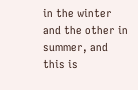in the winter and the other in summer, and this is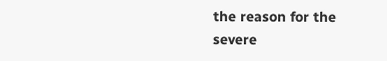the reason for the severe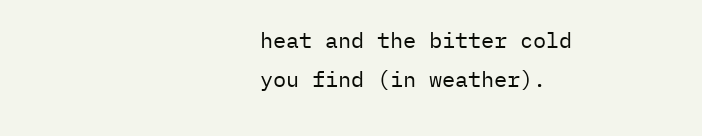heat and the bitter cold you find (in weather).